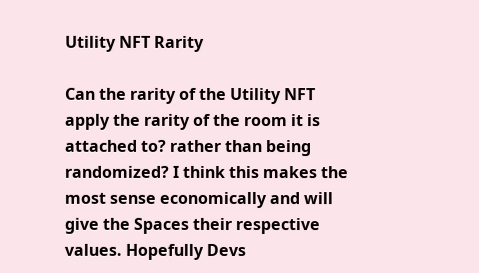Utility NFT Rarity

Can the rarity of the Utility NFT apply the rarity of the room it is attached to? rather than being randomized? I think this makes the most sense economically and will give the Spaces their respective values. Hopefully Devs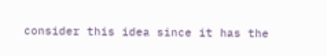consider this idea since it has the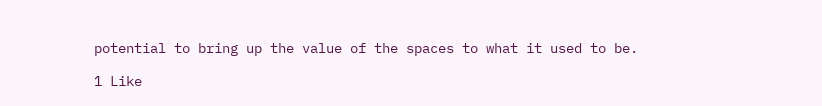potential to bring up the value of the spaces to what it used to be.

1 Like